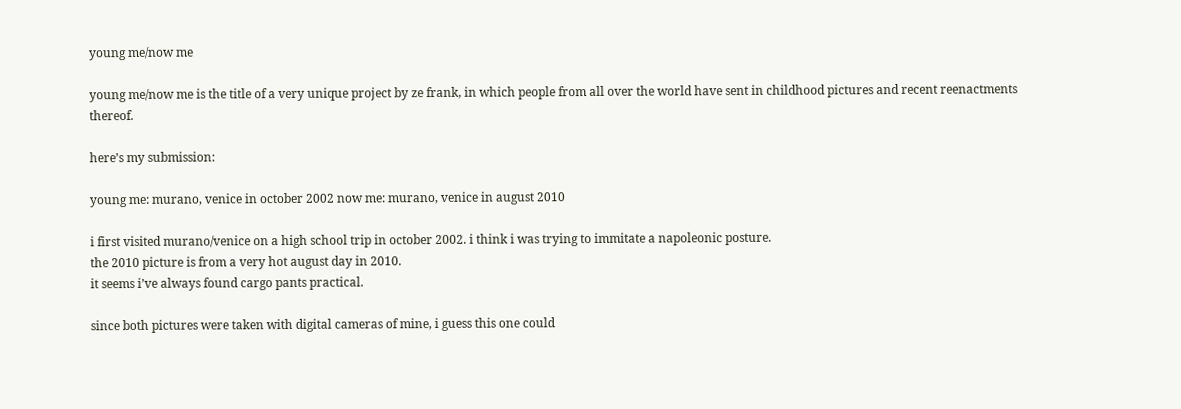young me/now me

young me/now me is the title of a very unique project by ze frank, in which people from all over the world have sent in childhood pictures and recent reenactments thereof.

here’s my submission:

young me: murano, venice in october 2002 now me: murano, venice in august 2010

i first visited murano/venice on a high school trip in october 2002. i think i was trying to immitate a napoleonic posture.
the 2010 picture is from a very hot august day in 2010.
it seems i’ve always found cargo pants practical.

since both pictures were taken with digital cameras of mine, i guess this one could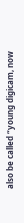also be called “young digicam, now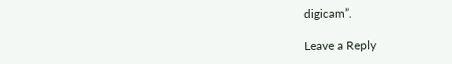digicam”.

Leave a Reply